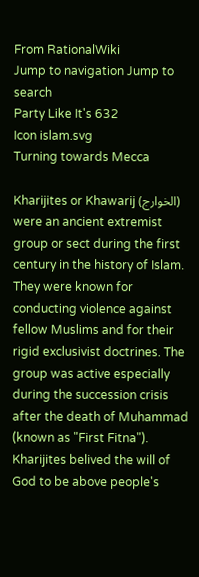From RationalWiki
Jump to navigation Jump to search
Party Like It's 632
Icon islam.svg
Turning towards Mecca

Kharijites or Khawarij (الخوارج) were an ancient extremist group or sect during the first century in the history of Islam. They were known for conducting violence against fellow Muslims and for their rigid exclusivist doctrines. The group was active especially during the succession crisis after the death of Muhammad (known as "First Fitna"). Kharijites belived the will of God to be above people's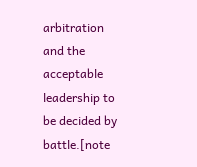arbitration and the acceptable leadership to be decided by battle.[note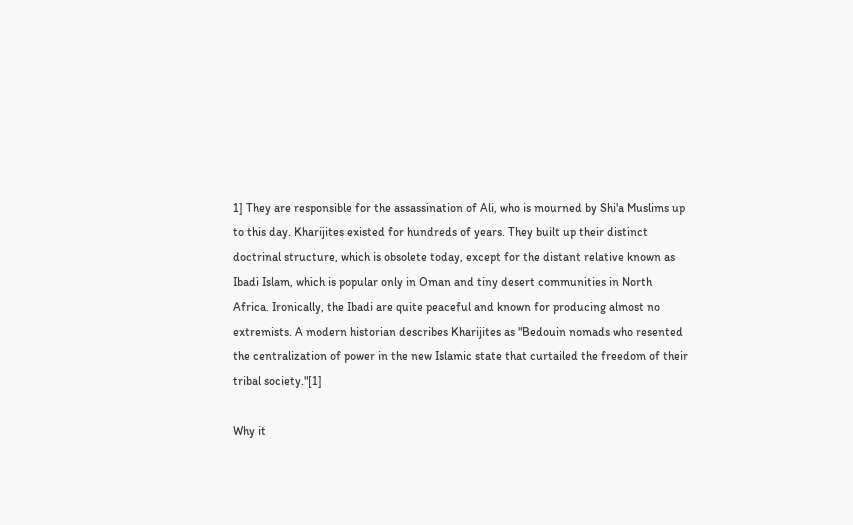1] They are responsible for the assassination of Ali, who is mourned by Shi'a Muslims up to this day. Kharijites existed for hundreds of years. They built up their distinct doctrinal structure, which is obsolete today, except for the distant relative known as Ibadi Islam, which is popular only in Oman and tiny desert communities in North Africa. Ironically, the Ibadi are quite peaceful and known for producing almost no extremists. A modern historian describes Kharijites as "Bedouin nomads who resented the centralization of power in the new Islamic state that curtailed the freedom of their tribal society."[1]

Why it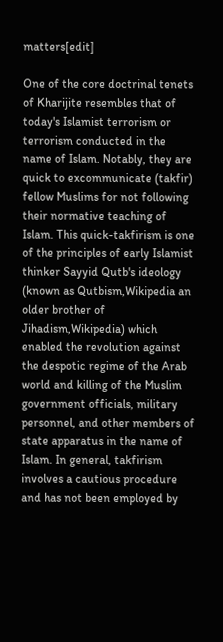matters[edit]

One of the core doctrinal tenets of Kharijite resembles that of today's Islamist terrorism or terrorism conducted in the name of Islam. Notably, they are quick to excommunicate (takfir) fellow Muslims for not following their normative teaching of Islam. This quick-takfirism is one of the principles of early Islamist thinker Sayyid Qutb's ideology (known as Qutbism,Wikipedia an older brother of Jihadism,Wikipedia) which enabled the revolution against the despotic regime of the Arab world and killing of the Muslim government officials, military personnel, and other members of state apparatus in the name of Islam. In general, takfirism involves a cautious procedure and has not been employed by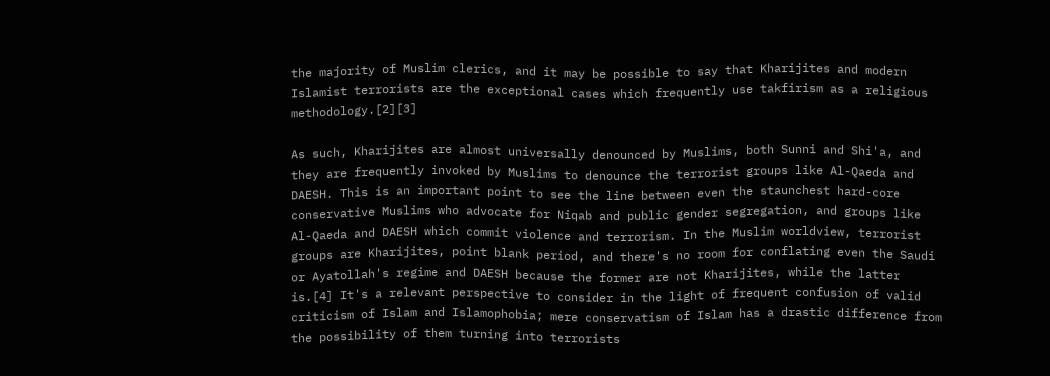the majority of Muslim clerics, and it may be possible to say that Kharijites and modern Islamist terrorists are the exceptional cases which frequently use takfirism as a religious methodology.[2][3]

As such, Kharijites are almost universally denounced by Muslims, both Sunni and Shi'a, and they are frequently invoked by Muslims to denounce the terrorist groups like Al-Qaeda and DAESH. This is an important point to see the line between even the staunchest hard-core conservative Muslims who advocate for Niqab and public gender segregation, and groups like Al-Qaeda and DAESH which commit violence and terrorism. In the Muslim worldview, terrorist groups are Kharijites, point blank period, and there's no room for conflating even the Saudi or Ayatollah's regime and DAESH because the former are not Kharijites, while the latter is.[4] It's a relevant perspective to consider in the light of frequent confusion of valid criticism of Islam and Islamophobia; mere conservatism of Islam has a drastic difference from the possibility of them turning into terrorists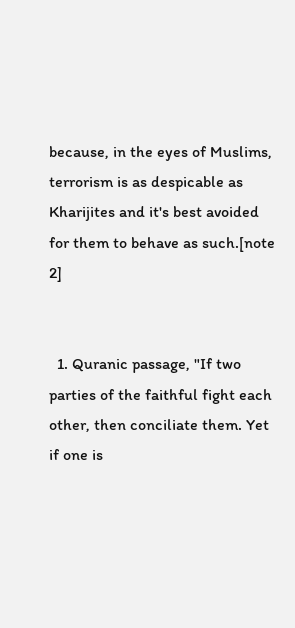because, in the eyes of Muslims, terrorism is as despicable as Kharijites and it's best avoided for them to behave as such.[note 2]


  1. Quranic passage, "If two parties of the faithful fight each other, then conciliate them. Yet if one is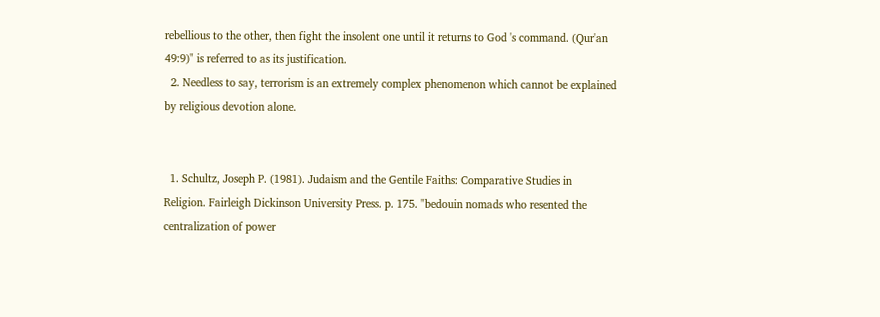rebellious to the other, then fight the insolent one until it returns to God 's command. (Qur'an 49:9)" is referred to as its justification.
  2. Needless to say, terrorism is an extremely complex phenomenon which cannot be explained by religious devotion alone.


  1. Schultz, Joseph P. (1981). Judaism and the Gentile Faiths: Comparative Studies in Religion. Fairleigh Dickinson University Press. p. 175. "bedouin nomads who resented the centralization of power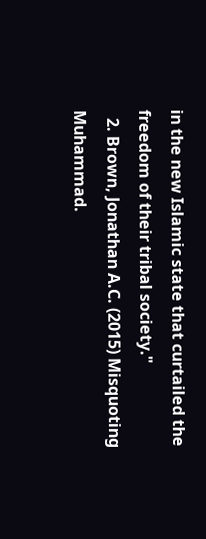in the new Islamic state that curtailed the freedom of their tribal society."
  2. Brown, Jonathan A.C. (2015) Misquoting Muhammad.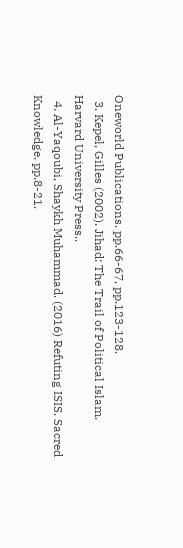Oneworld Publications. pp.66-67, pp.123-128.
  3. Kepel, Gilles (2002). Jihad: The Trail of Political Islam. Harvard University Press..
  4. Al-Yaqoubi, Shaykh Muhammad. (2016) Refuting ISIS. Sacred Knowledge. pp.8-21.